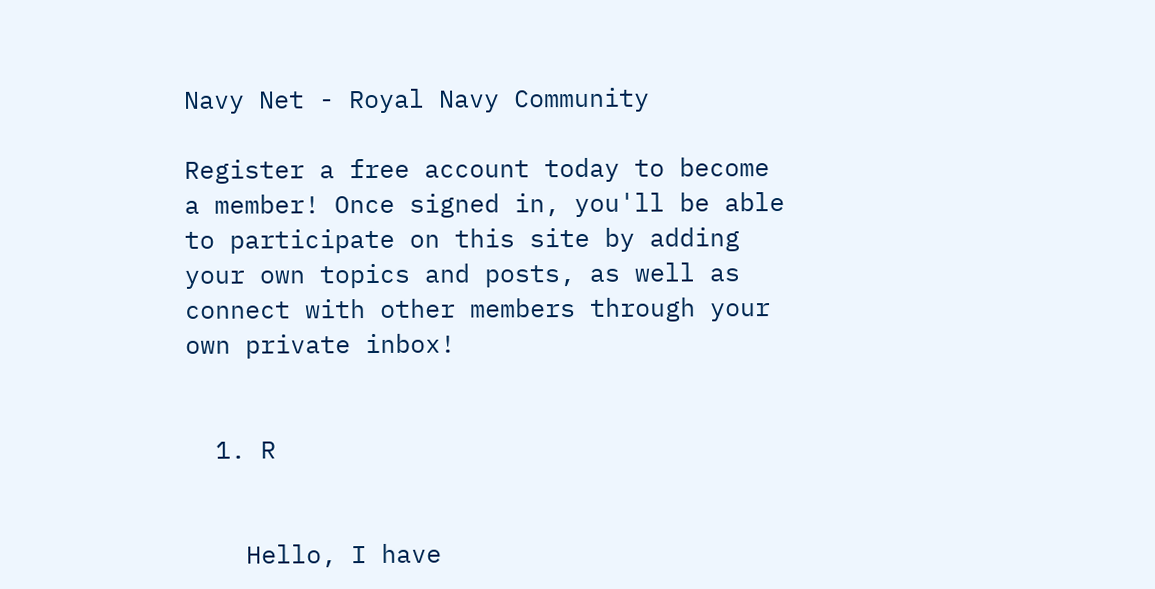Navy Net - Royal Navy Community

Register a free account today to become a member! Once signed in, you'll be able to participate on this site by adding your own topics and posts, as well as connect with other members through your own private inbox!


  1. R


    Hello, I have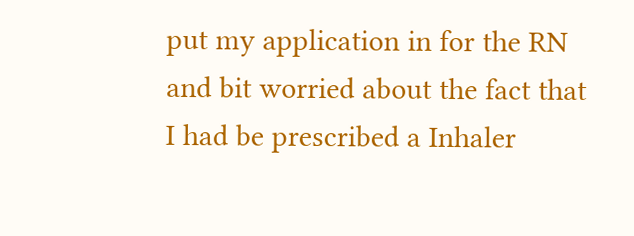put my application in for the RN and bit worried about the fact that I had be prescribed a Inhaler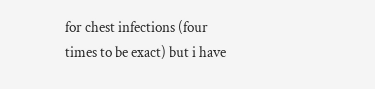for chest infections (four times to be exact) but i have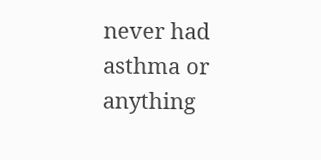never had asthma or anything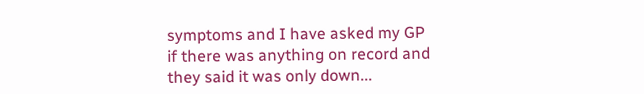symptoms and I have asked my GP if there was anything on record and they said it was only down...